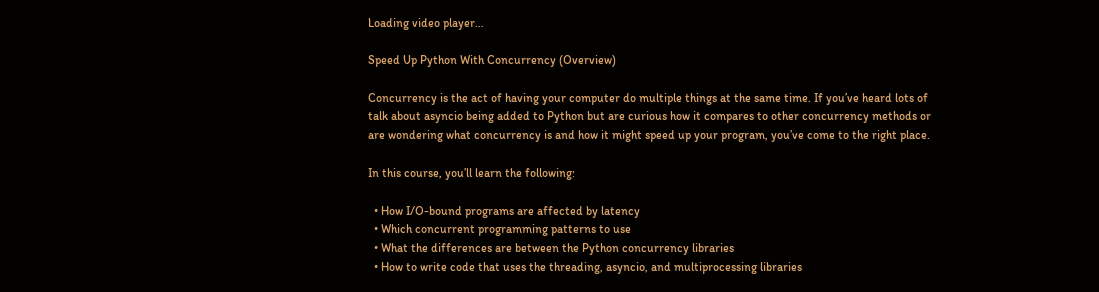Loading video player…

Speed Up Python With Concurrency (Overview)

Concurrency is the act of having your computer do multiple things at the same time. If you’ve heard lots of talk about asyncio being added to Python but are curious how it compares to other concurrency methods or are wondering what concurrency is and how it might speed up your program, you’ve come to the right place.

In this course, you’ll learn the following:

  • How I/O-bound programs are affected by latency
  • Which concurrent programming patterns to use
  • What the differences are between the Python concurrency libraries
  • How to write code that uses the threading, asyncio, and multiprocessing libraries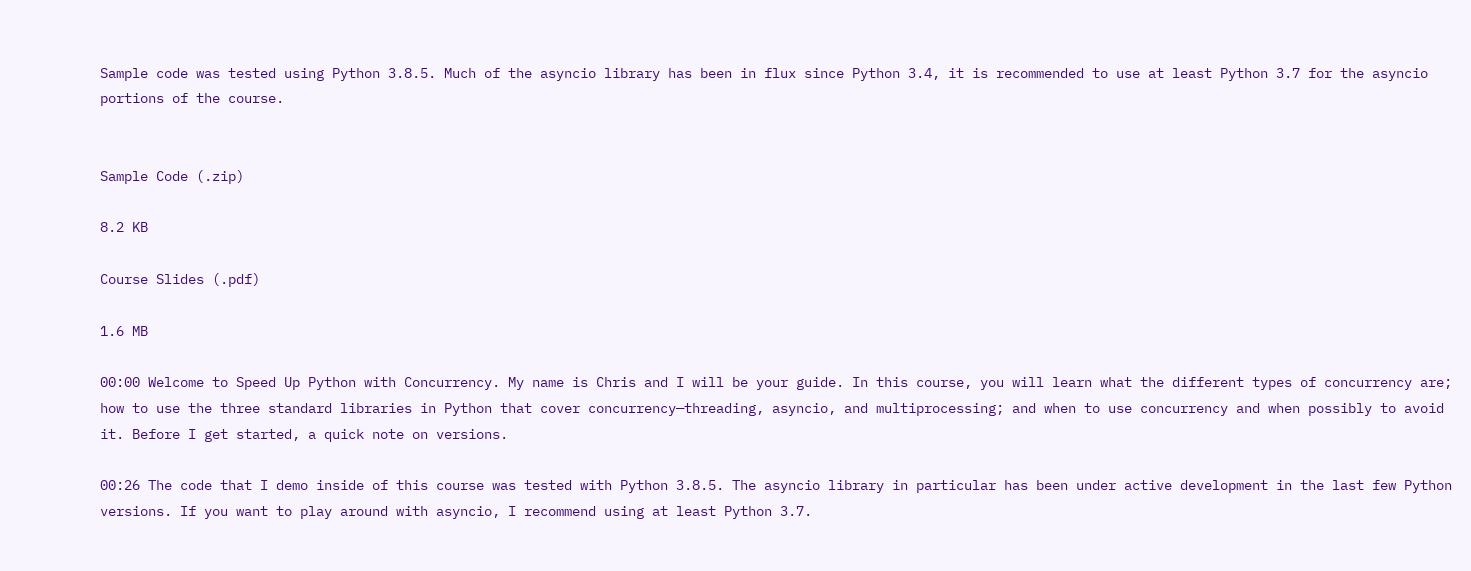Sample code was tested using Python 3.8.5. Much of the asyncio library has been in flux since Python 3.4, it is recommended to use at least Python 3.7 for the asyncio portions of the course.


Sample Code (.zip)

8.2 KB

Course Slides (.pdf)

1.6 MB

00:00 Welcome to Speed Up Python with Concurrency. My name is Chris and I will be your guide. In this course, you will learn what the different types of concurrency are; how to use the three standard libraries in Python that cover concurrency—threading, asyncio, and multiprocessing; and when to use concurrency and when possibly to avoid it. Before I get started, a quick note on versions.

00:26 The code that I demo inside of this course was tested with Python 3.8.5. The asyncio library in particular has been under active development in the last few Python versions. If you want to play around with asyncio, I recommend using at least Python 3.7.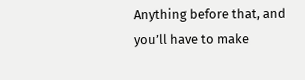Anything before that, and you’ll have to make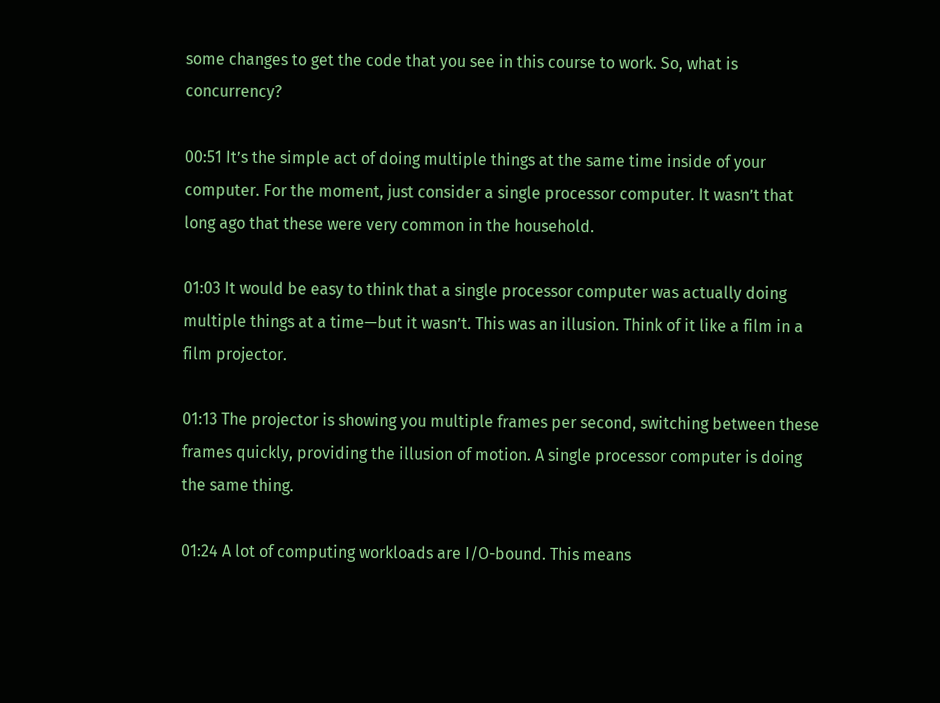some changes to get the code that you see in this course to work. So, what is concurrency?

00:51 It’s the simple act of doing multiple things at the same time inside of your computer. For the moment, just consider a single processor computer. It wasn’t that long ago that these were very common in the household.

01:03 It would be easy to think that a single processor computer was actually doing multiple things at a time—but it wasn’t. This was an illusion. Think of it like a film in a film projector.

01:13 The projector is showing you multiple frames per second, switching between these frames quickly, providing the illusion of motion. A single processor computer is doing the same thing.

01:24 A lot of computing workloads are I/O-bound. This means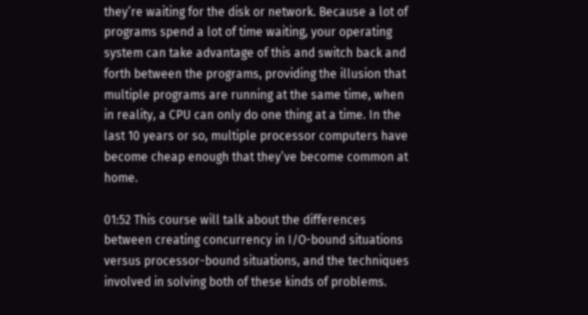they’re waiting for the disk or network. Because a lot of programs spend a lot of time waiting, your operating system can take advantage of this and switch back and forth between the programs, providing the illusion that multiple programs are running at the same time, when in reality, a CPU can only do one thing at a time. In the last 10 years or so, multiple processor computers have become cheap enough that they’ve become common at home.

01:52 This course will talk about the differences between creating concurrency in I/O-bound situations versus processor-bound situations, and the techniques involved in solving both of these kinds of problems.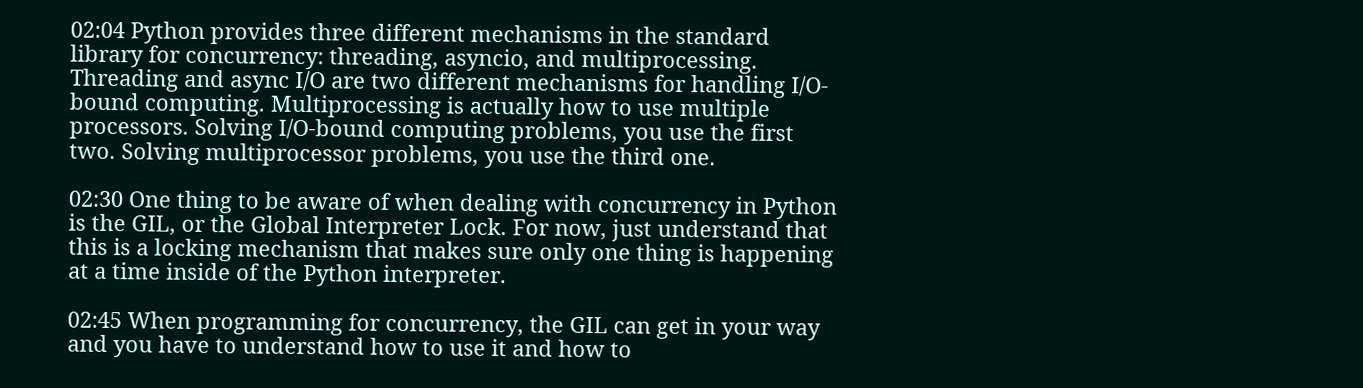02:04 Python provides three different mechanisms in the standard library for concurrency: threading, asyncio, and multiprocessing. Threading and async I/O are two different mechanisms for handling I/O-bound computing. Multiprocessing is actually how to use multiple processors. Solving I/O-bound computing problems, you use the first two. Solving multiprocessor problems, you use the third one.

02:30 One thing to be aware of when dealing with concurrency in Python is the GIL, or the Global Interpreter Lock. For now, just understand that this is a locking mechanism that makes sure only one thing is happening at a time inside of the Python interpreter.

02:45 When programming for concurrency, the GIL can get in your way and you have to understand how to use it and how to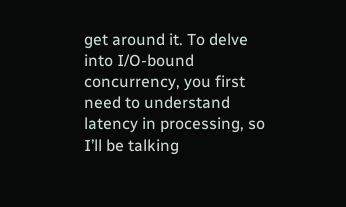get around it. To delve into I/O-bound concurrency, you first need to understand latency in processing, so I’ll be talking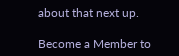about that next up.

Become a Member to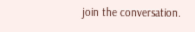join the conversation.